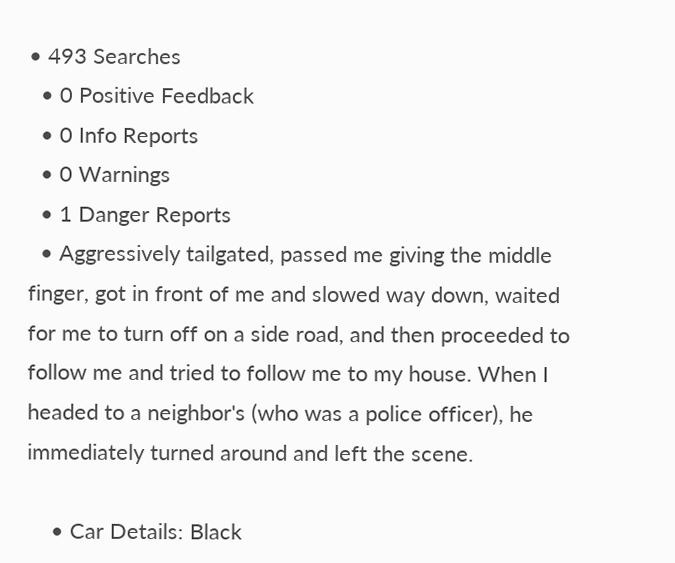• 493 Searches
  • 0 Positive Feedback
  • 0 Info Reports
  • 0 Warnings
  • 1 Danger Reports
  • Aggressively tailgated, passed me giving the middle finger, got in front of me and slowed way down, waited for me to turn off on a side road, and then proceeded to follow me and tried to follow me to my house. When I headed to a neighbor's (who was a police officer), he immediately turned around and left the scene.

    • Car Details: Black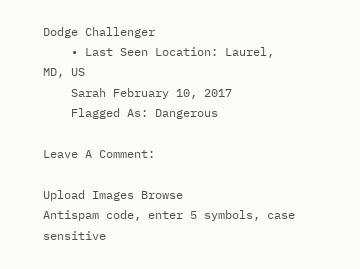Dodge Challenger
    • Last Seen Location: Laurel, MD, US
    Sarah February 10, 2017
    Flagged As: Dangerous

Leave A Comment:

Upload Images Browse
Antispam code, enter 5 symbols, case sensitive